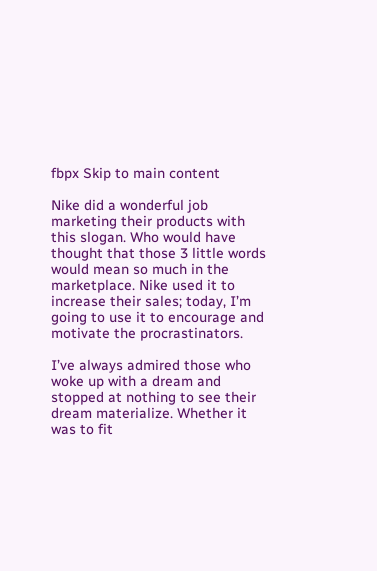fbpx Skip to main content

Nike did a wonderful job marketing their products with this slogan. Who would have thought that those 3 little words would mean so much in the marketplace. Nike used it to increase their sales; today, I’m going to use it to encourage and motivate the procrastinators.

I’ve always admired those who woke up with a dream and stopped at nothing to see their dream materialize. Whether it was to fit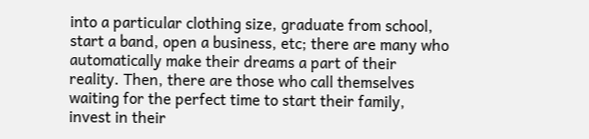into a particular clothing size, graduate from school, start a band, open a business, etc; there are many who automatically make their dreams a part of their reality. Then, there are those who call themselves waiting for the perfect time to start their family, invest in their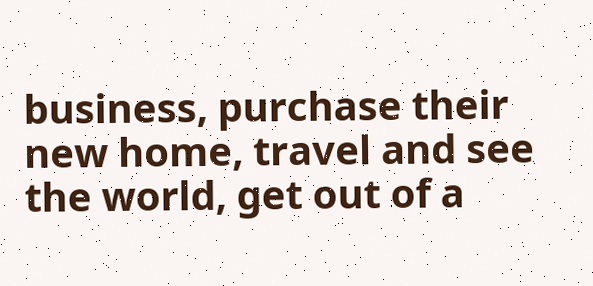business, purchase their new home, travel and see the world, get out of a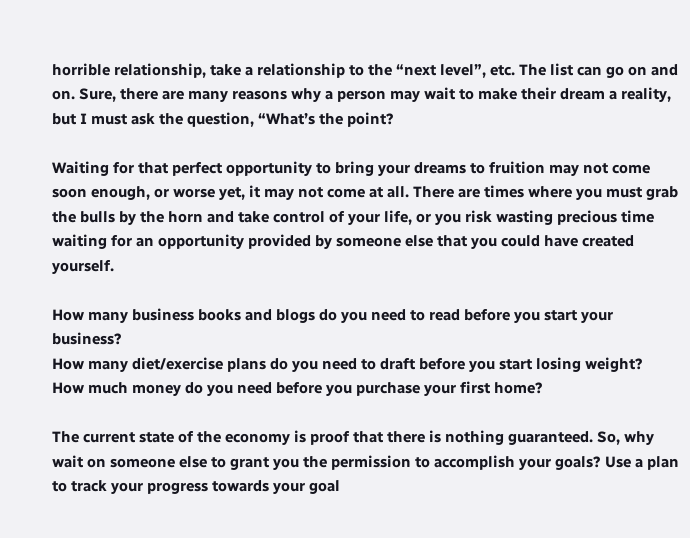horrible relationship, take a relationship to the “next level”, etc. The list can go on and on. Sure, there are many reasons why a person may wait to make their dream a reality, but I must ask the question, “What’s the point?

Waiting for that perfect opportunity to bring your dreams to fruition may not come soon enough, or worse yet, it may not come at all. There are times where you must grab the bulls by the horn and take control of your life, or you risk wasting precious time waiting for an opportunity provided by someone else that you could have created yourself.

How many business books and blogs do you need to read before you start your business?
How many diet/exercise plans do you need to draft before you start losing weight?
How much money do you need before you purchase your first home?

The current state of the economy is proof that there is nothing guaranteed. So, why wait on someone else to grant you the permission to accomplish your goals? Use a plan to track your progress towards your goal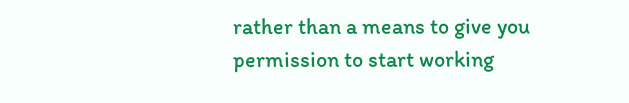rather than a means to give you permission to start working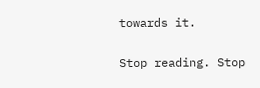towards it.

Stop reading. Stop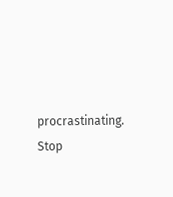procrastinating. Stop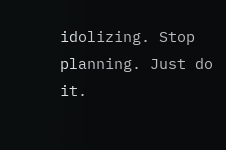idolizing. Stop planning. Just do it.